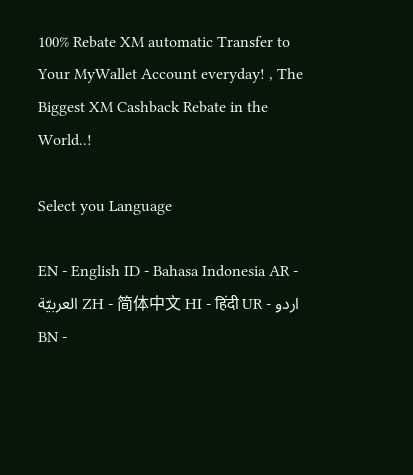100% Rebate XM automatic Transfer to Your MyWallet Account everyday! , The Biggest XM Cashback Rebate in the World..!

Select you Language

EN - English ID - Bahasa Indonesia AR - العربيّة ZH - 简体中文 HI - हिंदी UR - اردو BN -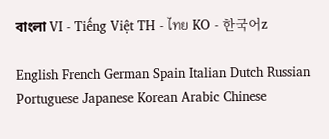বাংলা VI - Tiếng Việt TH - ไทย KO - 한국어z

English French German Spain Italian Dutch Russian Portuguese Japanese Korean Arabic Chinese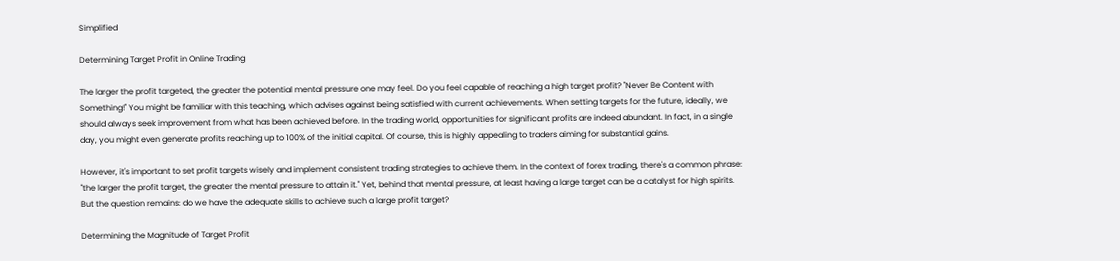Simplified

Determining Target Profit in Online Trading

The larger the profit targeted, the greater the potential mental pressure one may feel. Do you feel capable of reaching a high target profit? "Never Be Content with Something!" You might be familiar with this teaching, which advises against being satisfied with current achievements. When setting targets for the future, ideally, we should always seek improvement from what has been achieved before. In the trading world, opportunities for significant profits are indeed abundant. In fact, in a single day, you might even generate profits reaching up to 100% of the initial capital. Of course, this is highly appealing to traders aiming for substantial gains.

However, it's important to set profit targets wisely and implement consistent trading strategies to achieve them. In the context of forex trading, there's a common phrase: "the larger the profit target, the greater the mental pressure to attain it." Yet, behind that mental pressure, at least having a large target can be a catalyst for high spirits. But the question remains: do we have the adequate skills to achieve such a large profit target?

Determining the Magnitude of Target Profit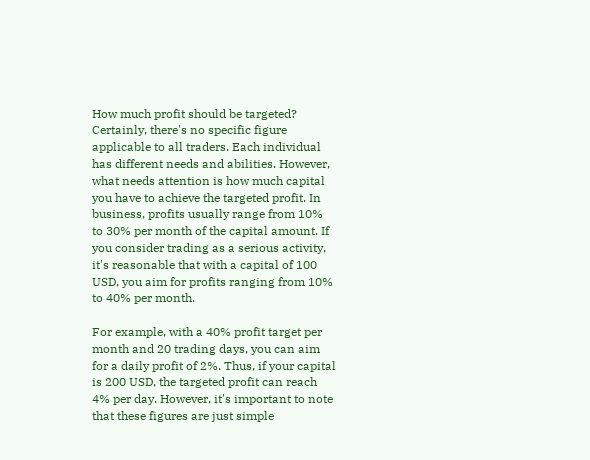How much profit should be targeted? Certainly, there's no specific figure applicable to all traders. Each individual has different needs and abilities. However, what needs attention is how much capital you have to achieve the targeted profit. In business, profits usually range from 10% to 30% per month of the capital amount. If you consider trading as a serious activity, it's reasonable that with a capital of 100 USD, you aim for profits ranging from 10% to 40% per month.

For example, with a 40% profit target per month and 20 trading days, you can aim for a daily profit of 2%. Thus, if your capital is 200 USD, the targeted profit can reach 4% per day. However, it's important to note that these figures are just simple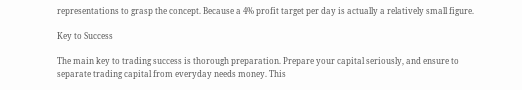representations to grasp the concept. Because a 4% profit target per day is actually a relatively small figure.

Key to Success

The main key to trading success is thorough preparation. Prepare your capital seriously, and ensure to separate trading capital from everyday needs money. This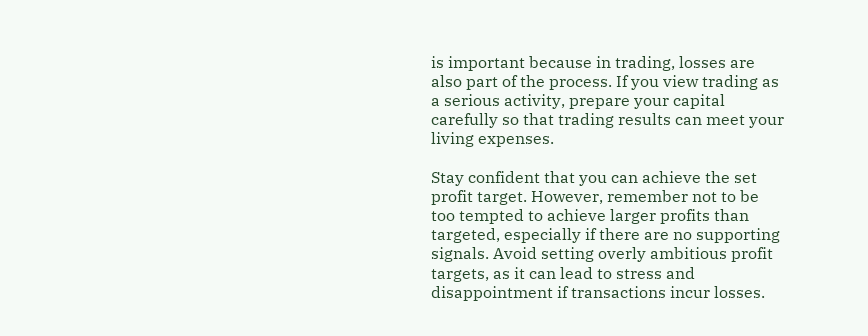is important because in trading, losses are also part of the process. If you view trading as a serious activity, prepare your capital carefully so that trading results can meet your living expenses.

Stay confident that you can achieve the set profit target. However, remember not to be too tempted to achieve larger profits than targeted, especially if there are no supporting signals. Avoid setting overly ambitious profit targets, as it can lead to stress and disappointment if transactions incur losses.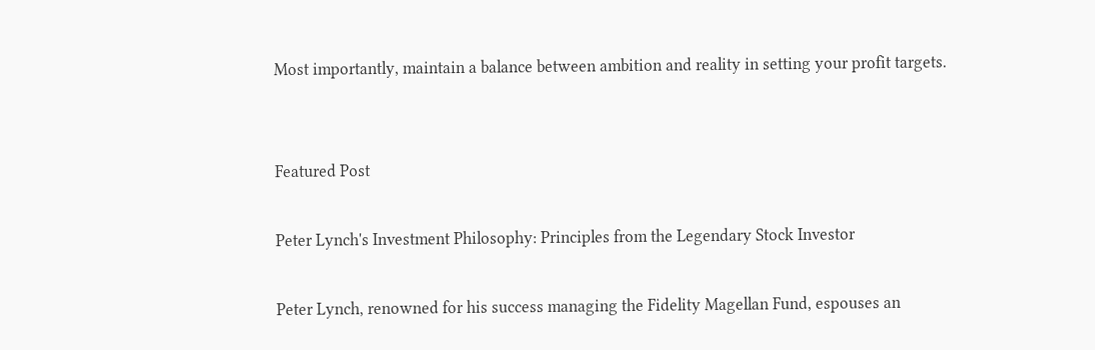Most importantly, maintain a balance between ambition and reality in setting your profit targets.


Featured Post

Peter Lynch's Investment Philosophy: Principles from the Legendary Stock Investor

Peter Lynch, renowned for his success managing the Fidelity Magellan Fund, espouses an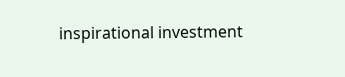inspirational investment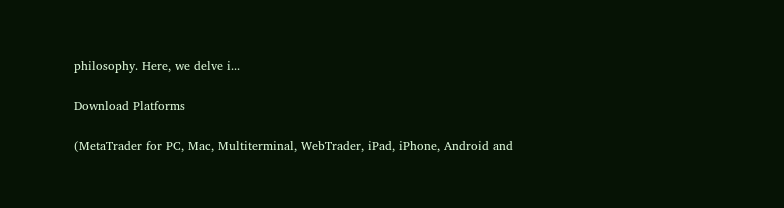philosophy. Here, we delve i...

Download Platforms

(MetaTrader for PC, Mac, Multiterminal, WebTrader, iPad, iPhone, Android and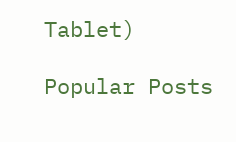Tablet)

Popular Posts